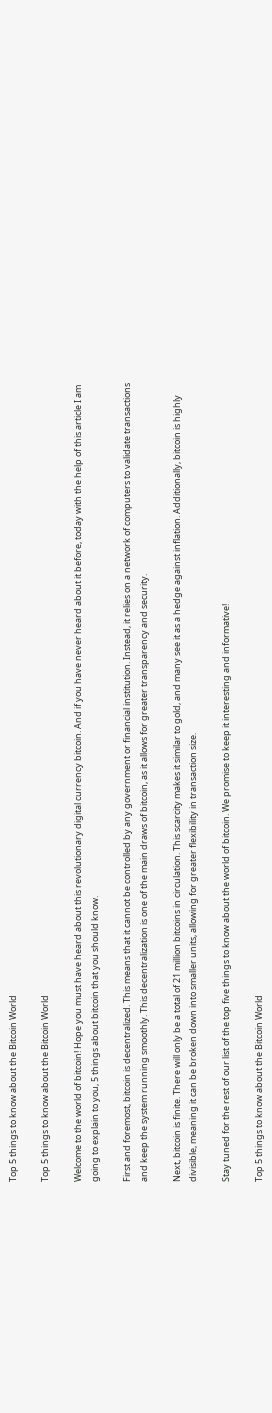Top 5 things to know about the Bitcoin World

Top 5 things to know about the Bitcoin World

Welcome to the world of bitcoin! Hope you must have heard about this revolutionary digital currency bitcoin. And if you have never heard about it before, today with the help of this article I am going to explain to you, 5 things about bitcoin that you should know.

First and foremost, bitcoin is decentralized. This means that it cannot be controlled by any government or financial institution. Instead, it relies on a network of computers to validate transactions and keep the system running smoothly. This decentralization is one of the main draws of bitcoin, as it allows for greater transparency and security.

Next, bitcoin is finite. There will only be a total of 21 million bitcoins in circulation. This scarcity makes it similar to gold, and many see it as a hedge against inflation. Additionally, bitcoin is highly divisible, meaning it can be broken down into smaller units, allowing for greater flexibility in transaction size.

Stay tuned for the rest of our list of the top five things to know about the world of bitcoin. We promise to keep it interesting and informative!

Top 5 things to know about the Bitcoin World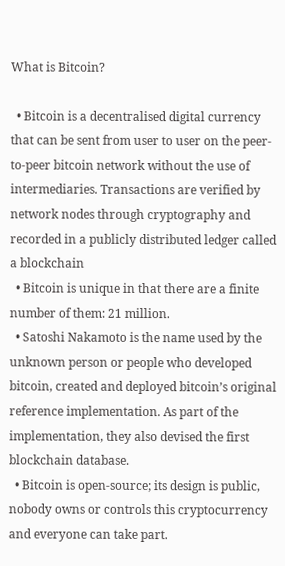What is Bitcoin?

  • Bitcoin is a decentralised digital currency that can be sent from user to user on the peer-to-peer bitcoin network without the use of intermediaries. Transactions are verified by network nodes through cryptography and recorded in a publicly distributed ledger called a blockchain
  • Bitcoin is unique in that there are a finite number of them: 21 million.
  • Satoshi Nakamoto is the name used by the unknown person or people who developed bitcoin, created and deployed bitcoin’s original reference implementation. As part of the implementation, they also devised the first blockchain database.
  • Bitcoin is open-source; its design is public, nobody owns or controls this cryptocurrency and everyone can take part.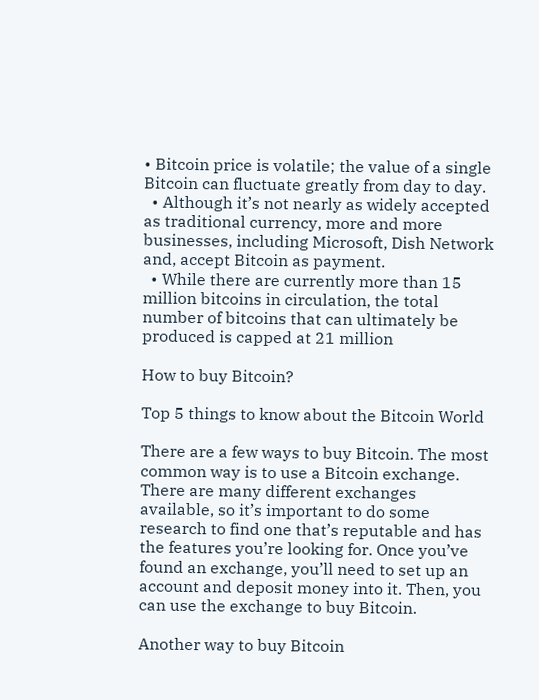• Bitcoin price is volatile; the value of a single Bitcoin can fluctuate greatly from day to day.
  • Although it’s not nearly as widely accepted as traditional currency, more and more businesses, including Microsoft, Dish Network and, accept Bitcoin as payment.
  • While there are currently more than 15 million bitcoins in circulation, the total number of bitcoins that can ultimately be produced is capped at 21 million

How to buy Bitcoin?

Top 5 things to know about the Bitcoin World

There are a few ways to buy Bitcoin. The most common way is to use a Bitcoin exchange. There are many different exchanges available, so it’s important to do some research to find one that’s reputable and has the features you’re looking for. Once you’ve found an exchange, you’ll need to set up an account and deposit money into it. Then, you can use the exchange to buy Bitcoin.

Another way to buy Bitcoin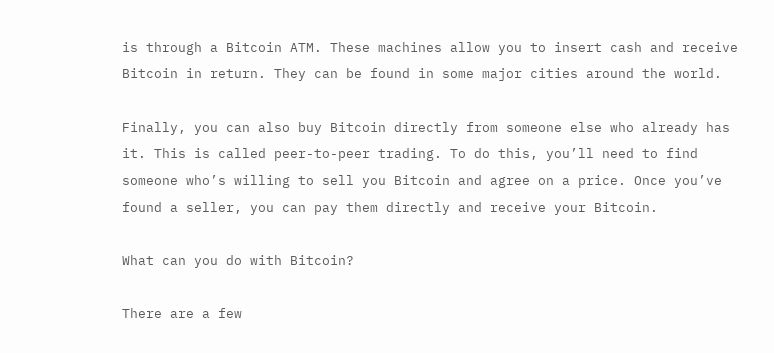is through a Bitcoin ATM. These machines allow you to insert cash and receive Bitcoin in return. They can be found in some major cities around the world.

Finally, you can also buy Bitcoin directly from someone else who already has it. This is called peer-to-peer trading. To do this, you’ll need to find someone who’s willing to sell you Bitcoin and agree on a price. Once you’ve found a seller, you can pay them directly and receive your Bitcoin.

What can you do with Bitcoin?

There are a few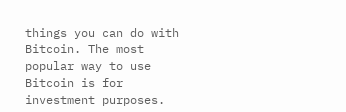things you can do with Bitcoin. The most popular way to use Bitcoin is for investment purposes.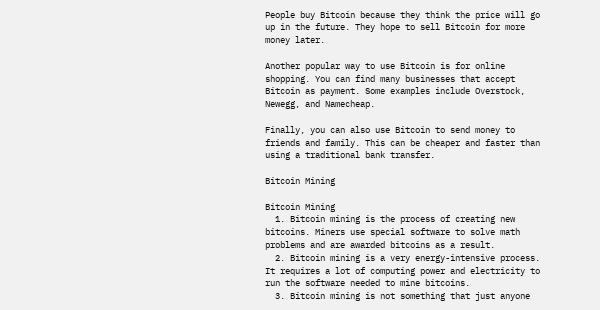People buy Bitcoin because they think the price will go up in the future. They hope to sell Bitcoin for more money later.

Another popular way to use Bitcoin is for online shopping. You can find many businesses that accept Bitcoin as payment. Some examples include Overstock, Newegg, and Namecheap.

Finally, you can also use Bitcoin to send money to friends and family. This can be cheaper and faster than using a traditional bank transfer.

Bitcoin Mining

Bitcoin Mining
  1. Bitcoin mining is the process of creating new bitcoins. Miners use special software to solve math problems and are awarded bitcoins as a result.
  2. Bitcoin mining is a very energy-intensive process. It requires a lot of computing power and electricity to run the software needed to mine bitcoins.
  3. Bitcoin mining is not something that just anyone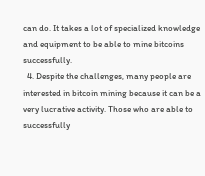can do. It takes a lot of specialized knowledge and equipment to be able to mine bitcoins successfully.
  4. Despite the challenges, many people are interested in bitcoin mining because it can be a very lucrative activity. Those who are able to successfully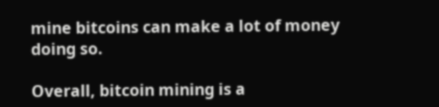mine bitcoins can make a lot of money doing so.

Overall, bitcoin mining is a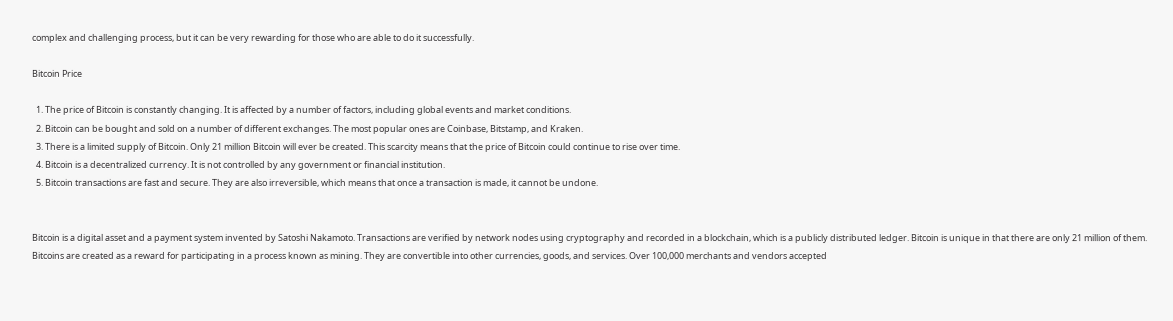complex and challenging process, but it can be very rewarding for those who are able to do it successfully.

Bitcoin Price

  1. The price of Bitcoin is constantly changing. It is affected by a number of factors, including global events and market conditions.
  2. Bitcoin can be bought and sold on a number of different exchanges. The most popular ones are Coinbase, Bitstamp, and Kraken.
  3. There is a limited supply of Bitcoin. Only 21 million Bitcoin will ever be created. This scarcity means that the price of Bitcoin could continue to rise over time.
  4. Bitcoin is a decentralized currency. It is not controlled by any government or financial institution.
  5. Bitcoin transactions are fast and secure. They are also irreversible, which means that once a transaction is made, it cannot be undone.


Bitcoin is a digital asset and a payment system invented by Satoshi Nakamoto. Transactions are verified by network nodes using cryptography and recorded in a blockchain, which is a publicly distributed ledger. Bitcoin is unique in that there are only 21 million of them.
Bitcoins are created as a reward for participating in a process known as mining. They are convertible into other currencies, goods, and services. Over 100,000 merchants and vendors accepted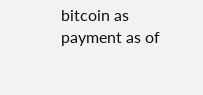bitcoin as payment as of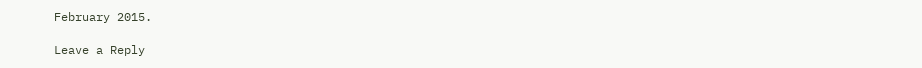February 2015.

Leave a Reply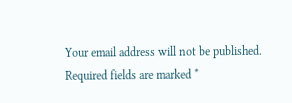Your email address will not be published. Required fields are marked *